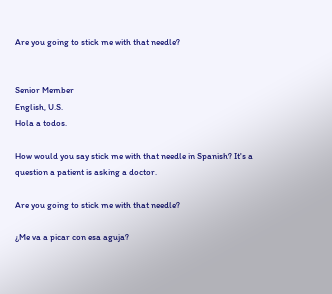Are you going to stick me with that needle?


Senior Member
English, U.S.
Hola a todos.

How would you say stick me with that needle in Spanish? It's a question a patient is asking a doctor.

Are you going to stick me with that needle?

¿Me va a picar con esa aguja?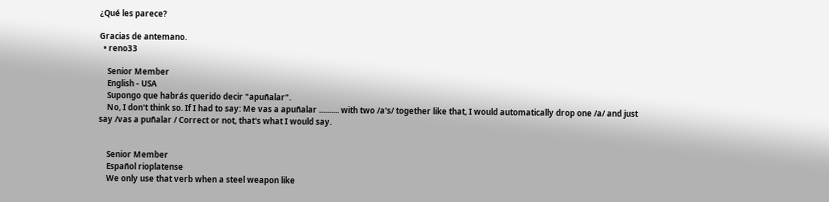¿Qué les parece?

Gracias de antemano.
  • reno33

    Senior Member
    English - USA
    Supongo que habrás querido decir "apuñalar".
    No, I don't think so. If I had to say: Me vas a apuñalar .......... with two /a's/ together like that, I would automatically drop one /a/ and just say /vas a puñalar / Correct or not, that's what I would say.


    Senior Member
    Español rioplatense
    We only use that verb when a steel weapon like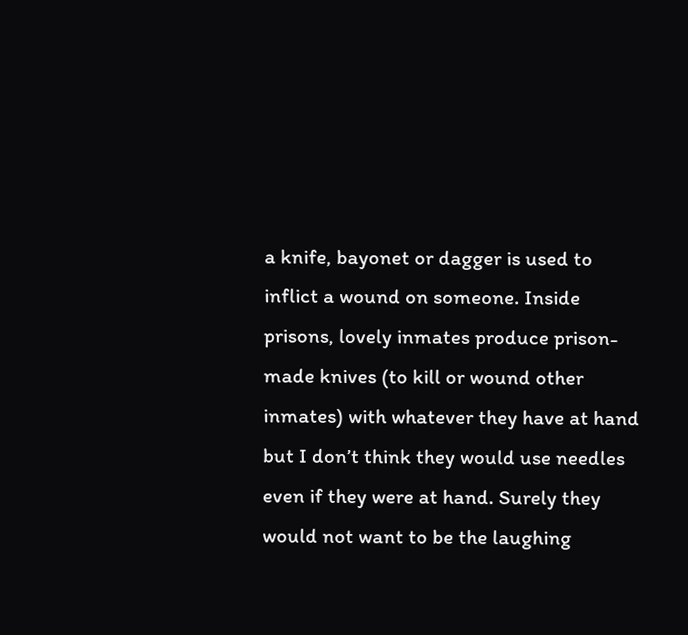a knife, bayonet or dagger is used to inflict a wound on someone. Inside prisons, lovely inmates produce prison-made knives (to kill or wound other inmates) with whatever they have at hand but I don’t think they would use needles even if they were at hand. Surely they would not want to be the laughing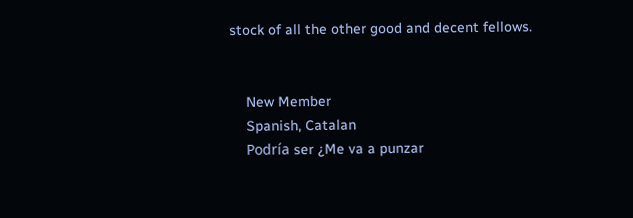stock of all the other good and decent fellows.


    New Member
    Spanish, Catalan
    Podría ser ¿Me va a punzar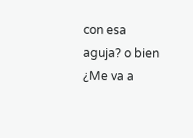con esa aguja? o bien ¿Me va a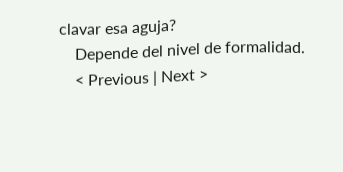clavar esa aguja?
    Depende del nivel de formalidad.
    < Previous | Next >